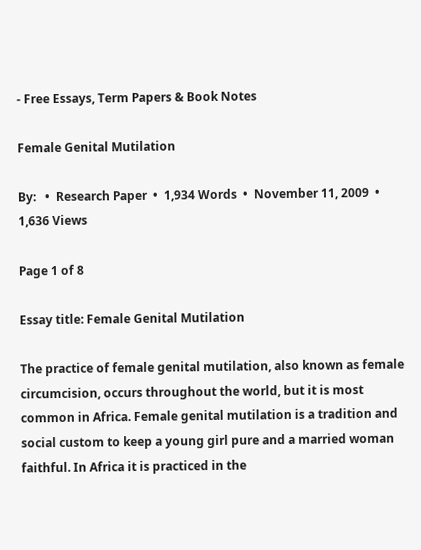- Free Essays, Term Papers & Book Notes

Female Genital Mutilation

By:   •  Research Paper  •  1,934 Words  •  November 11, 2009  •  1,636 Views

Page 1 of 8

Essay title: Female Genital Mutilation

The practice of female genital mutilation, also known as female circumcision, occurs throughout the world, but it is most common in Africa. Female genital mutilation is a tradition and social custom to keep a young girl pure and a married woman faithful. In Africa it is practiced in the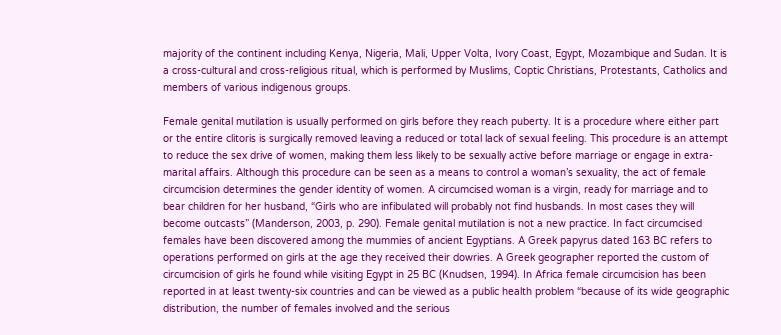majority of the continent including Kenya, Nigeria, Mali, Upper Volta, Ivory Coast, Egypt, Mozambique and Sudan. It is a cross-cultural and cross-religious ritual, which is performed by Muslims, Coptic Christians, Protestants, Catholics and members of various indigenous groups.

Female genital mutilation is usually performed on girls before they reach puberty. It is a procedure where either part or the entire clitoris is surgically removed leaving a reduced or total lack of sexual feeling. This procedure is an attempt to reduce the sex drive of women, making them less likely to be sexually active before marriage or engage in extra-marital affairs. Although this procedure can be seen as a means to control a woman’s sexuality, the act of female circumcision determines the gender identity of women. A circumcised woman is a virgin, ready for marriage and to bear children for her husband, “Girls who are infibulated will probably not find husbands. In most cases they will become outcasts” (Manderson, 2003, p. 290). Female genital mutilation is not a new practice. In fact circumcised females have been discovered among the mummies of ancient Egyptians. A Greek papyrus dated 163 BC refers to operations performed on girls at the age they received their dowries. A Greek geographer reported the custom of circumcision of girls he found while visiting Egypt in 25 BC (Knudsen, 1994). In Africa female circumcision has been reported in at least twenty-six countries and can be viewed as a public health problem “because of its wide geographic distribution, the number of females involved and the serious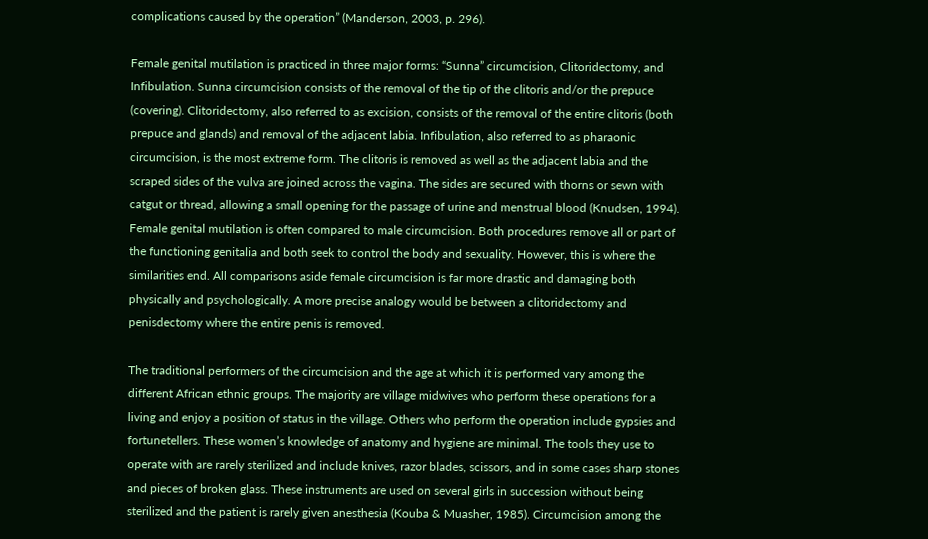complications caused by the operation” (Manderson, 2003, p. 296).

Female genital mutilation is practiced in three major forms: “Sunna” circumcision, Clitoridectomy, and Infibulation. Sunna circumcision consists of the removal of the tip of the clitoris and/or the prepuce (covering). Clitoridectomy, also referred to as excision, consists of the removal of the entire clitoris (both prepuce and glands) and removal of the adjacent labia. Infibulation, also referred to as pharaonic circumcision, is the most extreme form. The clitoris is removed as well as the adjacent labia and the scraped sides of the vulva are joined across the vagina. The sides are secured with thorns or sewn with catgut or thread, allowing a small opening for the passage of urine and menstrual blood (Knudsen, 1994). Female genital mutilation is often compared to male circumcision. Both procedures remove all or part of the functioning genitalia and both seek to control the body and sexuality. However, this is where the similarities end. All comparisons aside female circumcision is far more drastic and damaging both physically and psychologically. A more precise analogy would be between a clitoridectomy and penisdectomy where the entire penis is removed.

The traditional performers of the circumcision and the age at which it is performed vary among the different African ethnic groups. The majority are village midwives who perform these operations for a living and enjoy a position of status in the village. Others who perform the operation include gypsies and fortunetellers. These women’s knowledge of anatomy and hygiene are minimal. The tools they use to operate with are rarely sterilized and include knives, razor blades, scissors, and in some cases sharp stones and pieces of broken glass. These instruments are used on several girls in succession without being sterilized and the patient is rarely given anesthesia (Kouba & Muasher, 1985). Circumcision among the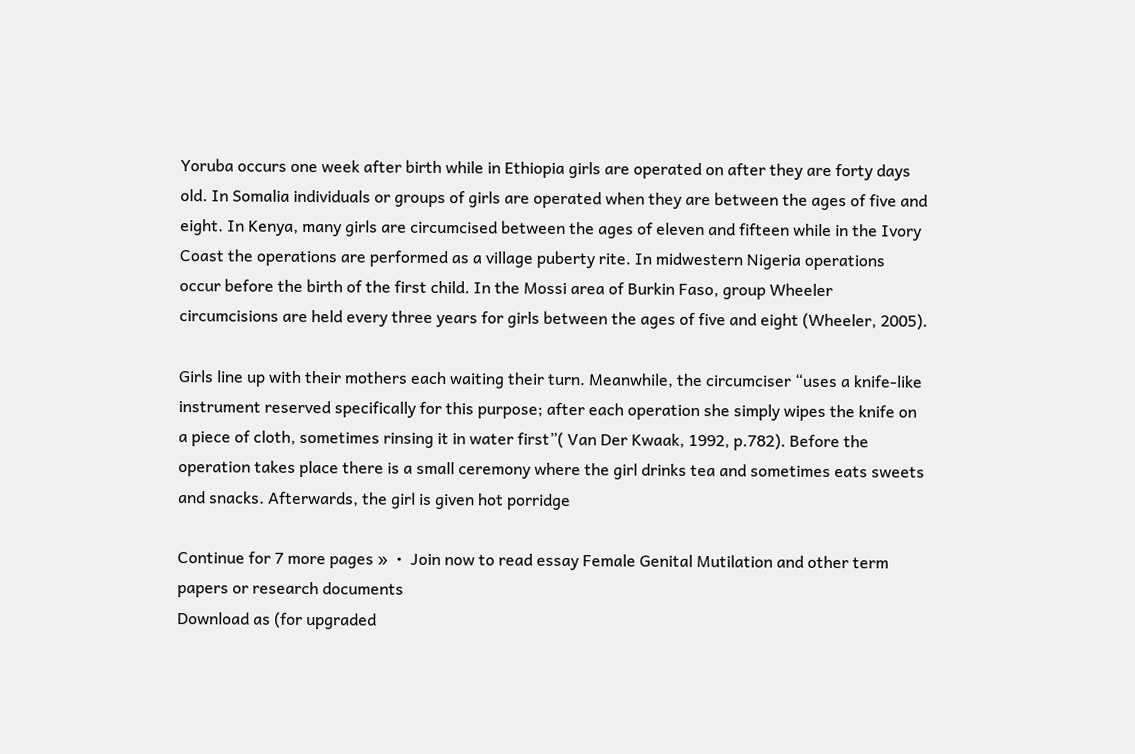Yoruba occurs one week after birth while in Ethiopia girls are operated on after they are forty days old. In Somalia individuals or groups of girls are operated when they are between the ages of five and eight. In Kenya, many girls are circumcised between the ages of eleven and fifteen while in the Ivory Coast the operations are performed as a village puberty rite. In midwestern Nigeria operations occur before the birth of the first child. In the Mossi area of Burkin Faso, group Wheeler circumcisions are held every three years for girls between the ages of five and eight (Wheeler, 2005).

Girls line up with their mothers each waiting their turn. Meanwhile, the circumciser “uses a knife-like instrument reserved specifically for this purpose; after each operation she simply wipes the knife on a piece of cloth, sometimes rinsing it in water first”( Van Der Kwaak, 1992, p.782). Before the operation takes place there is a small ceremony where the girl drinks tea and sometimes eats sweets and snacks. Afterwards, the girl is given hot porridge

Continue for 7 more pages »  •  Join now to read essay Female Genital Mutilation and other term papers or research documents
Download as (for upgraded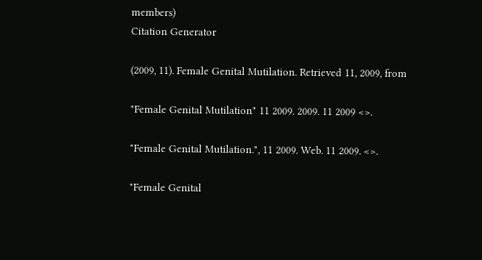members)
Citation Generator

(2009, 11). Female Genital Mutilation. Retrieved 11, 2009, from

"Female Genital Mutilation" 11 2009. 2009. 11 2009 <>.

"Female Genital Mutilation.", 11 2009. Web. 11 2009. <>.

"Female Genital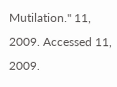Mutilation." 11, 2009. Accessed 11, 2009.